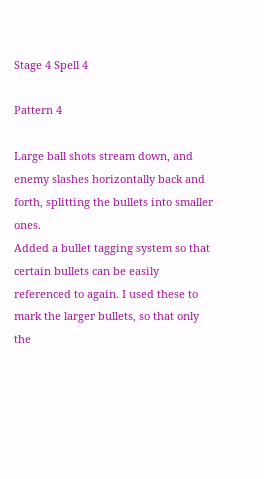Stage 4 Spell 4

Pattern 4

Large ball shots stream down, and enemy slashes horizontally back and forth, splitting the bullets into smaller ones.
Added a bullet tagging system so that certain bullets can be easily referenced to again. I used these to mark the larger bullets, so that only the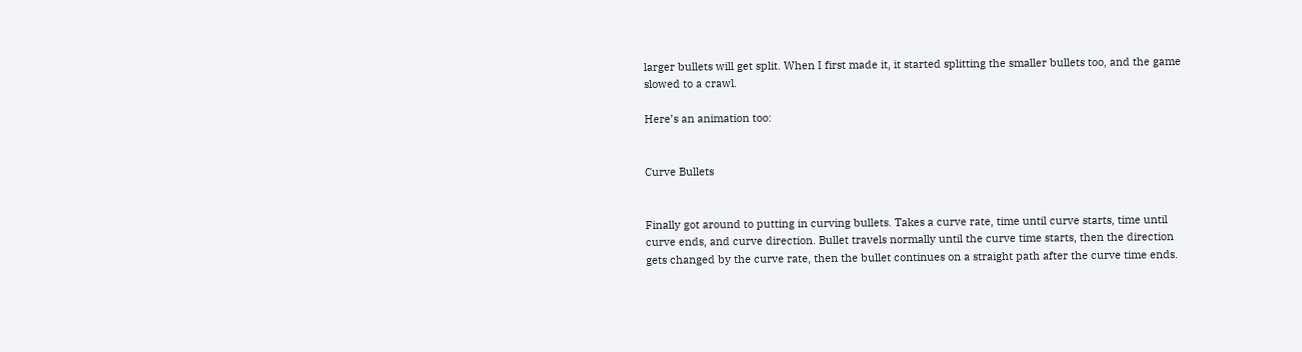larger bullets will get split. When I first made it, it started splitting the smaller bullets too, and the game slowed to a crawl.

Here’s an animation too:


Curve Bullets


Finally got around to putting in curving bullets. Takes a curve rate, time until curve starts, time until curve ends, and curve direction. Bullet travels normally until the curve time starts, then the direction gets changed by the curve rate, then the bullet continues on a straight path after the curve time ends.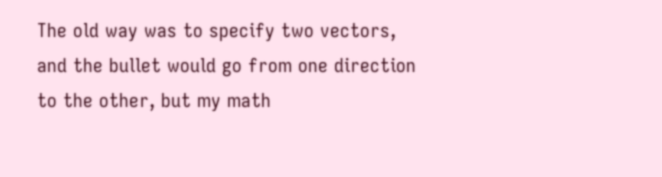The old way was to specify two vectors, and the bullet would go from one direction to the other, but my math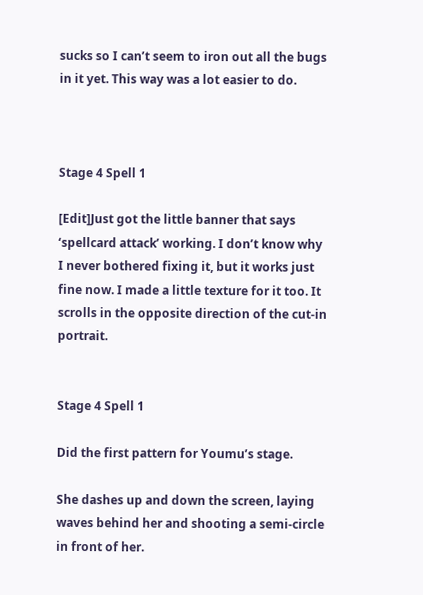sucks so I can’t seem to iron out all the bugs in it yet. This way was a lot easier to do.



Stage 4 Spell 1

[Edit]Just got the little banner that says ‘spellcard attack’ working. I don’t know why I never bothered fixing it, but it works just fine now. I made a little texture for it too. It scrolls in the opposite direction of the cut-in portrait.


Stage 4 Spell 1

Did the first pattern for Youmu’s stage.

She dashes up and down the screen, laying waves behind her and shooting a semi-circle in front of her.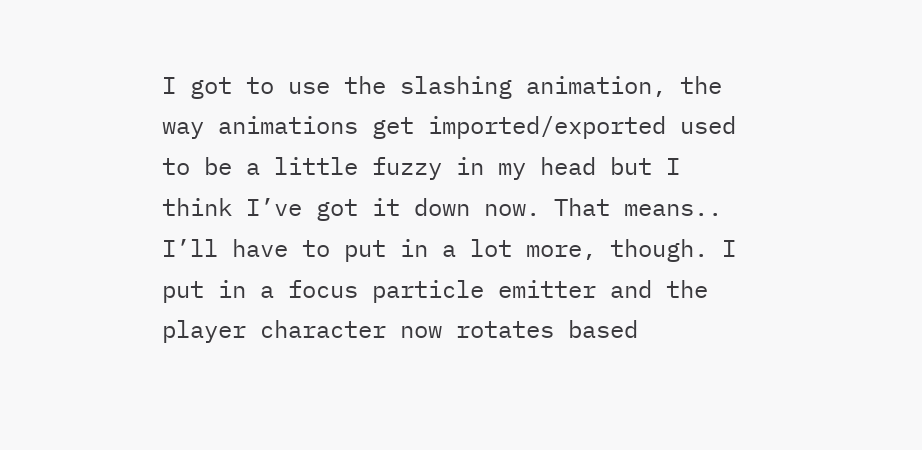I got to use the slashing animation, the way animations get imported/exported used to be a little fuzzy in my head but I think I’ve got it down now. That means.. I’ll have to put in a lot more, though. I put in a focus particle emitter and the player character now rotates based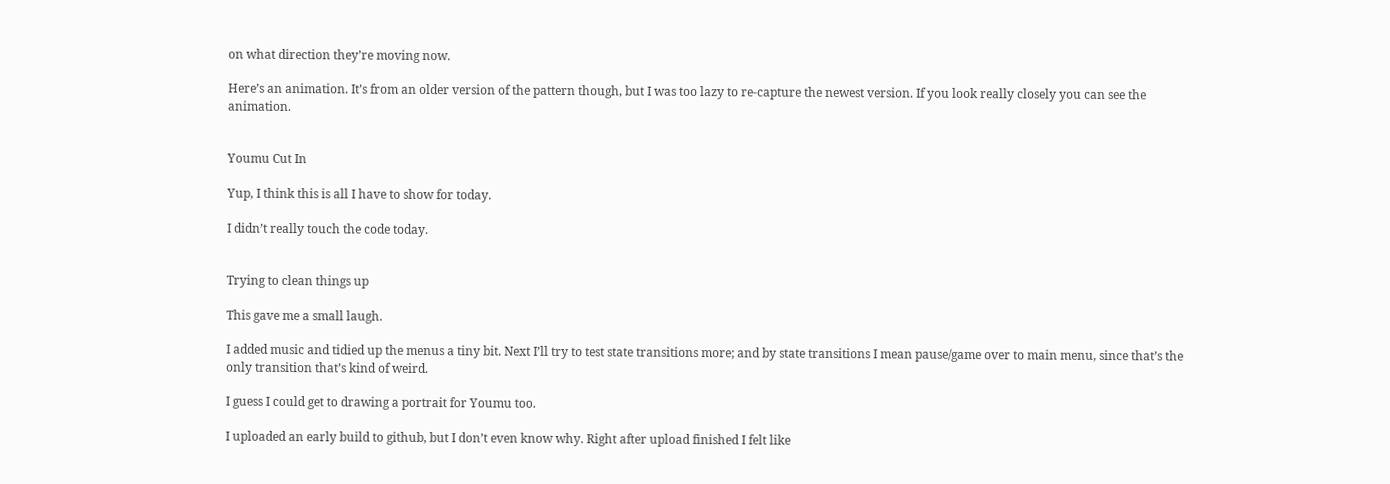on what direction they’re moving now.

Here’s an animation. It’s from an older version of the pattern though, but I was too lazy to re-capture the newest version. If you look really closely you can see the animation.


Youmu Cut In

Yup, I think this is all I have to show for today.

I didn’t really touch the code today.


Trying to clean things up

This gave me a small laugh.

I added music and tidied up the menus a tiny bit. Next I’ll try to test state transitions more; and by state transitions I mean pause/game over to main menu, since that’s the only transition that’s kind of weird.

I guess I could get to drawing a portrait for Youmu too.

I uploaded an early build to github, but I don’t even know why. Right after upload finished I felt like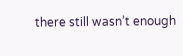there still wasn’t enough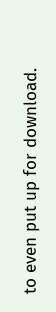to even put up for download.